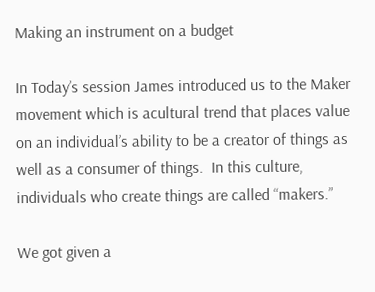Making an instrument on a budget

In Today’s session James introduced us to the Maker movement which is acultural trend that places value on an individual’s ability to be a creator of things as well as a consumer of things.  In this culture, individuals who create things are called “makers.”

We got given a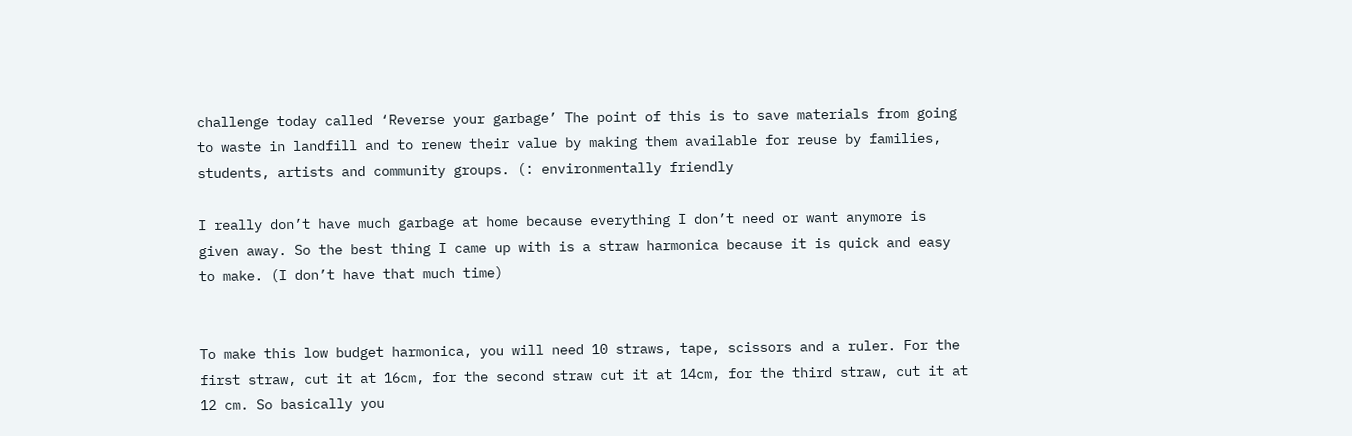challenge today called ‘Reverse your garbage’ The point of this is to save materials from going to waste in landfill and to renew their value by making them available for reuse by families, students, artists and community groups. (: environmentally friendly

I really don’t have much garbage at home because everything I don’t need or want anymore is given away. So the best thing I came up with is a straw harmonica because it is quick and easy to make. (I don’t have that much time)


To make this low budget harmonica, you will need 10 straws, tape, scissors and a ruler. For the first straw, cut it at 16cm, for the second straw cut it at 14cm, for the third straw, cut it at 12 cm. So basically you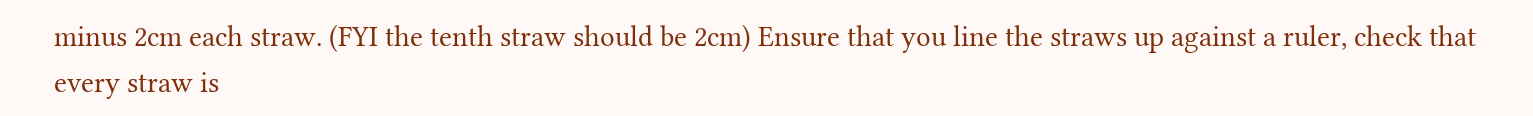minus 2cm each straw. (FYI the tenth straw should be 2cm) Ensure that you line the straws up against a ruler, check that every straw is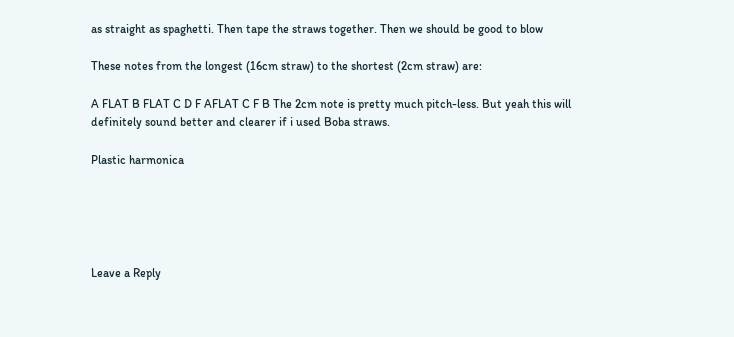as straight as spaghetti. Then tape the straws together. Then we should be good to blow

These notes from the longest (16cm straw) to the shortest (2cm straw) are:

A FLAT B FLAT C D F AFLAT C F B The 2cm note is pretty much pitch-less. But yeah this will definitely sound better and clearer if i used Boba straws.

Plastic harmonica





Leave a Reply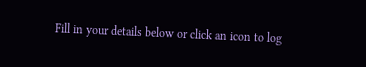Fill in your details below or click an icon to log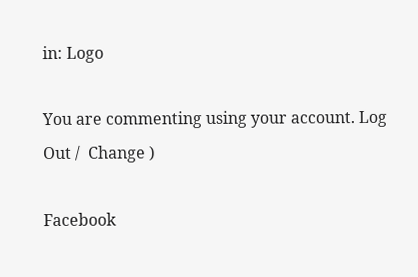in: Logo

You are commenting using your account. Log Out /  Change )

Facebook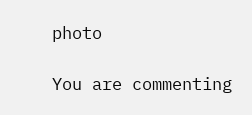photo

You are commenting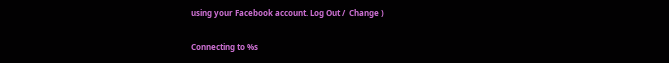using your Facebook account. Log Out /  Change )

Connecting to %s